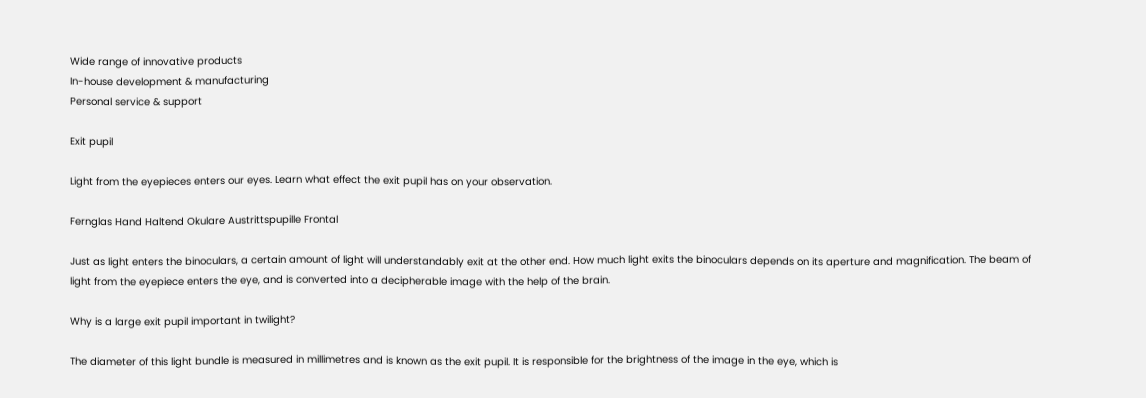Wide range of innovative products
In-house development & manufacturing
Personal service & support

Exit pupil

Light from the eyepieces enters our eyes. Learn what effect the exit pupil has on your observation.

Fernglas Hand Haltend Okulare Austrittspupille Frontal

Just as light enters the binoculars, a certain amount of light will understandably exit at the other end. How much light exits the binoculars depends on its aperture and magnification. The beam of light from the eyepiece enters the eye, and is converted into a decipherable image with the help of the brain.

Why is a large exit pupil important in twilight?

The diameter of this light bundle is measured in millimetres and is known as the exit pupil. It is responsible for the brightness of the image in the eye, which is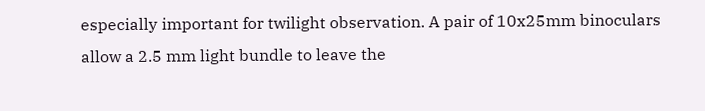especially important for twilight observation. A pair of 10x25mm binoculars allow a 2.5 mm light bundle to leave the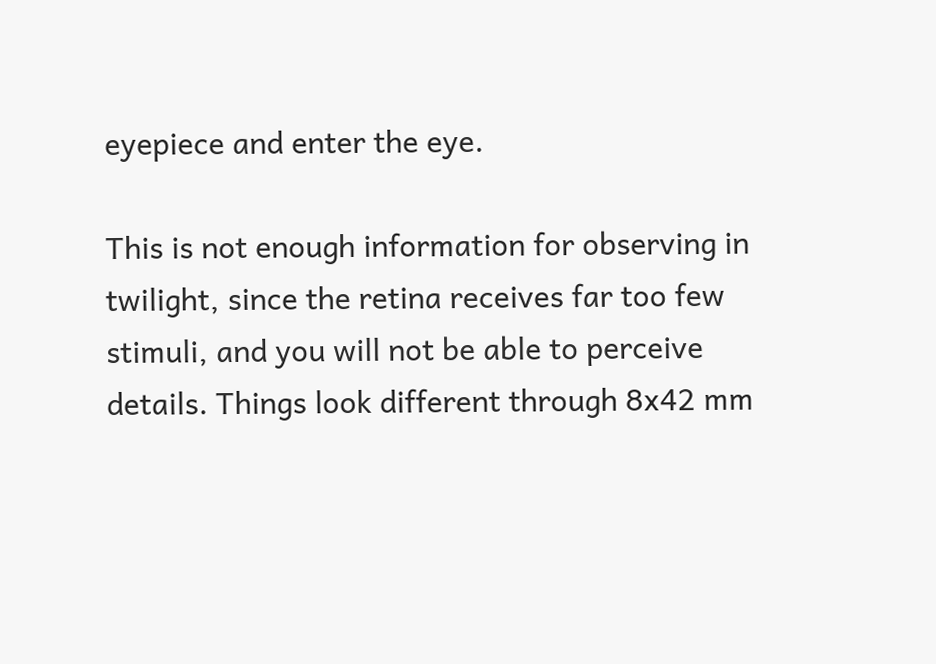eyepiece and enter the eye.

This is not enough information for observing in twilight, since the retina receives far too few stimuli, and you will not be able to perceive details. Things look different through 8x42 mm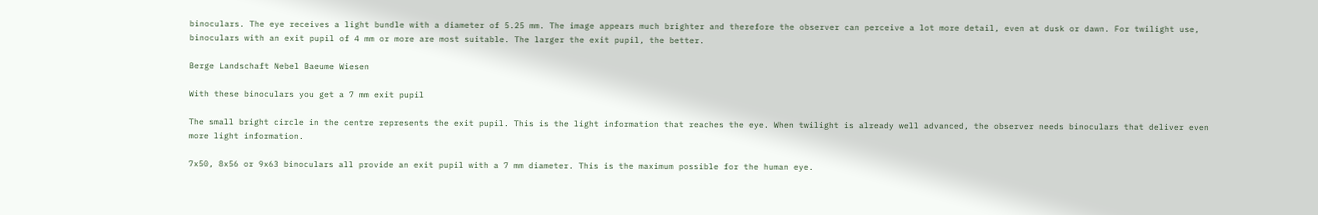binoculars. The eye receives a light bundle with a diameter of 5.25 mm. The image appears much brighter and therefore the observer can perceive a lot more detail, even at dusk or dawn. For twilight use, binoculars with an exit pupil of 4 mm or more are most suitable. The larger the exit pupil, the better.

Berge Landschaft Nebel Baeume Wiesen

With these binoculars you get a 7 mm exit pupil

The small bright circle in the centre represents the exit pupil. This is the light information that reaches the eye. When twilight is already well advanced, the observer needs binoculars that deliver even more light information.

7x50, 8x56 or 9x63 binoculars all provide an exit pupil with a 7 mm diameter. This is the maximum possible for the human eye.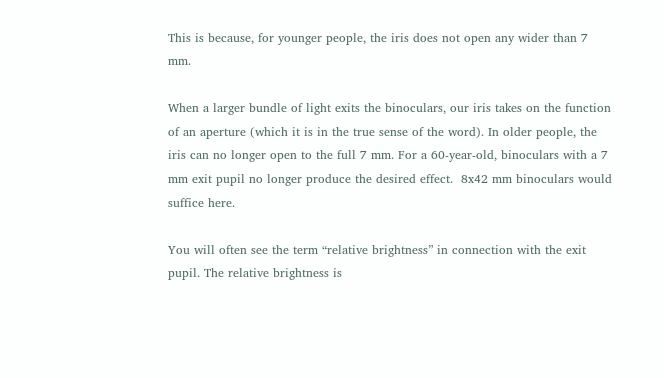This is because, for younger people, the iris does not open any wider than 7 mm.

When a larger bundle of light exits the binoculars, our iris takes on the function of an aperture (which it is in the true sense of the word). In older people, the iris can no longer open to the full 7 mm. For a 60-year-old, binoculars with a 7 mm exit pupil no longer produce the desired effect.  8x42 mm binoculars would suffice here.

You will often see the term “relative brightness” in connection with the exit pupil. The relative brightness is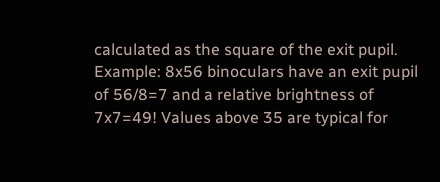calculated as the square of the exit pupil. Example: 8x56 binoculars have an exit pupil of 56/8=7 and a relative brightness of 7x7=49! Values above 35 are typical for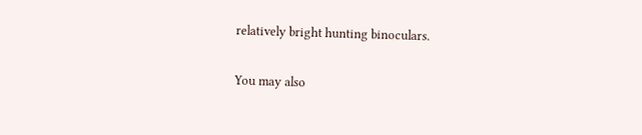relatively bright hunting binoculars.

You may also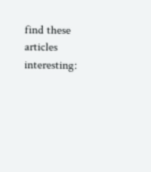find these articles interesting: